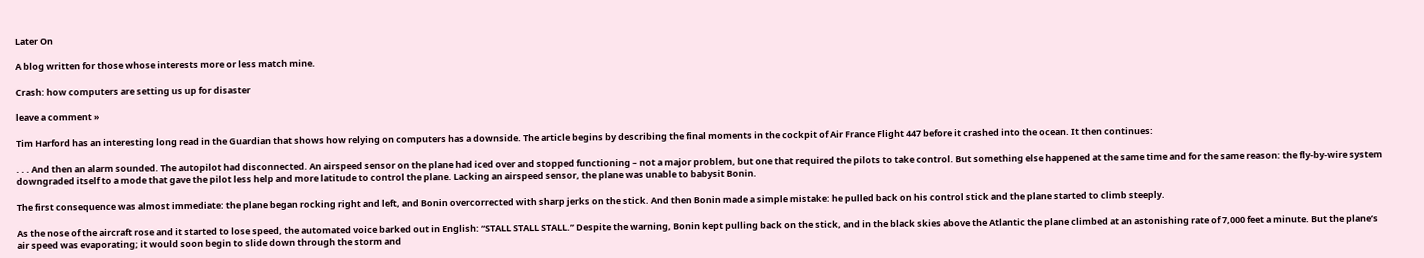Later On

A blog written for those whose interests more or less match mine.

Crash: how computers are setting us up for disaster

leave a comment »

Tim Harford has an interesting long read in the Guardian that shows how relying on computers has a downside. The article begins by describing the final moments in the cockpit of Air France Flight 447 before it crashed into the ocean. It then continues:

. . . And then an alarm sounded. The autopilot had disconnected. An airspeed sensor on the plane had iced over and stopped functioning – not a major problem, but one that required the pilots to take control. But something else happened at the same time and for the same reason: the fly-by-wire system downgraded itself to a mode that gave the pilot less help and more latitude to control the plane. Lacking an airspeed sensor, the plane was unable to babysit Bonin.

The first consequence was almost immediate: the plane began rocking right and left, and Bonin overcorrected with sharp jerks on the stick. And then Bonin made a simple mistake: he pulled back on his control stick and the plane started to climb steeply.

As the nose of the aircraft rose and it started to lose speed, the automated voice barked out in English: “STALL STALL STALL.” Despite the warning, Bonin kept pulling back on the stick, and in the black skies above the Atlantic the plane climbed at an astonishing rate of 7,000 feet a minute. But the plane’s air speed was evaporating; it would soon begin to slide down through the storm and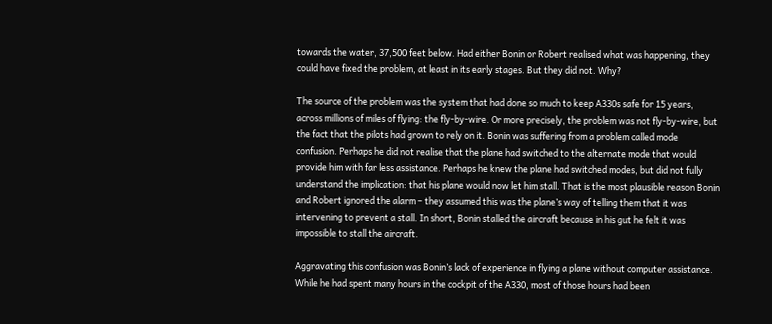towards the water, 37,500 feet below. Had either Bonin or Robert realised what was happening, they could have fixed the problem, at least in its early stages. But they did not. Why?

The source of the problem was the system that had done so much to keep A330s safe for 15 years, across millions of miles of flying: the fly-by-wire. Or more precisely, the problem was not fly-by-wire, but the fact that the pilots had grown to rely on it. Bonin was suffering from a problem called mode confusion. Perhaps he did not realise that the plane had switched to the alternate mode that would provide him with far less assistance. Perhaps he knew the plane had switched modes, but did not fully understand the implication: that his plane would now let him stall. That is the most plausible reason Bonin and Robert ignored the alarm – they assumed this was the plane’s way of telling them that it was intervening to prevent a stall. In short, Bonin stalled the aircraft because in his gut he felt it was impossible to stall the aircraft.

Aggravating this confusion was Bonin’s lack of experience in flying a plane without computer assistance. While he had spent many hours in the cockpit of the A330, most of those hours had been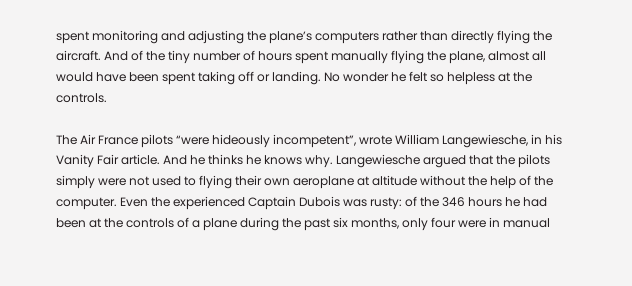spent monitoring and adjusting the plane’s computers rather than directly flying the aircraft. And of the tiny number of hours spent manually flying the plane, almost all would have been spent taking off or landing. No wonder he felt so helpless at the controls.

The Air France pilots “were hideously incompetent”, wrote William Langewiesche, in his Vanity Fair article. And he thinks he knows why. Langewiesche argued that the pilots simply were not used to flying their own aeroplane at altitude without the help of the computer. Even the experienced Captain Dubois was rusty: of the 346 hours he had been at the controls of a plane during the past six months, only four were in manual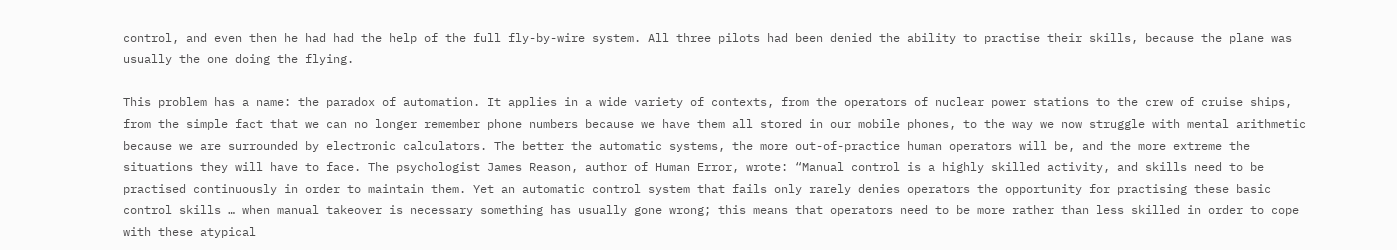control, and even then he had had the help of the full fly-by-wire system. All three pilots had been denied the ability to practise their skills, because the plane was usually the one doing the flying.

This problem has a name: the paradox of automation. It applies in a wide variety of contexts, from the operators of nuclear power stations to the crew of cruise ships, from the simple fact that we can no longer remember phone numbers because we have them all stored in our mobile phones, to the way we now struggle with mental arithmetic because we are surrounded by electronic calculators. The better the automatic systems, the more out-of-practice human operators will be, and the more extreme the situations they will have to face. The psychologist James Reason, author of Human Error, wrote: “Manual control is a highly skilled activity, and skills need to be practised continuously in order to maintain them. Yet an automatic control system that fails only rarely denies operators the opportunity for practising these basic control skills … when manual takeover is necessary something has usually gone wrong; this means that operators need to be more rather than less skilled in order to cope with these atypical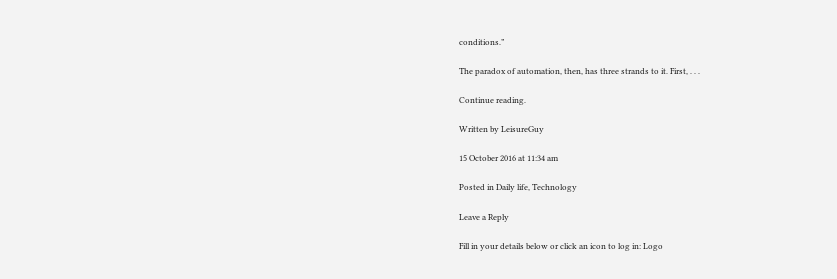conditions.”

The paradox of automation, then, has three strands to it. First, . . .

Continue reading.

Written by LeisureGuy

15 October 2016 at 11:34 am

Posted in Daily life, Technology

Leave a Reply

Fill in your details below or click an icon to log in: Logo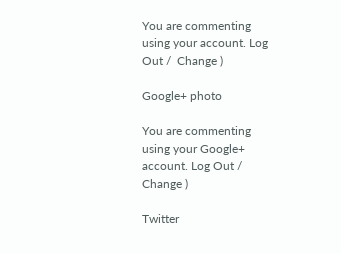You are commenting using your account. Log Out /  Change )

Google+ photo

You are commenting using your Google+ account. Log Out /  Change )

Twitter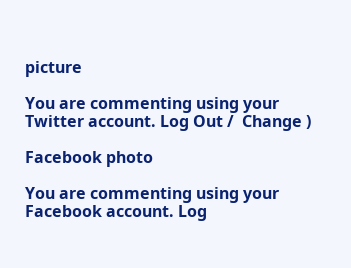picture

You are commenting using your Twitter account. Log Out /  Change )

Facebook photo

You are commenting using your Facebook account. Log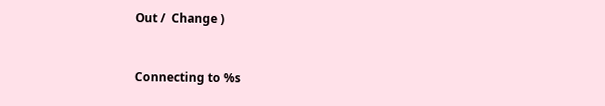Out /  Change )


Connecting to %s